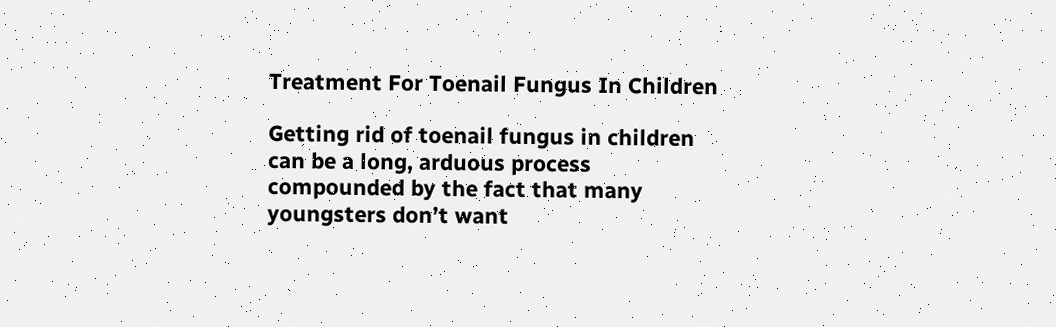Treatment For Toenail Fungus In Children

Getting rid of toenail fungus in children can be a long, arduous process compounded by the fact that many youngsters don’t want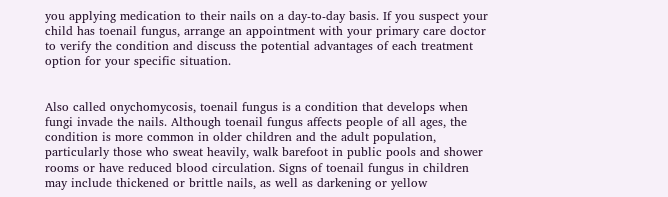you applying medication to their nails on a day-to-day basis. If you suspect your child has toenail fungus, arrange an appointment with your primary care doctor to verify the condition and discuss the potential advantages of each treatment option for your specific situation.


Also called onychomycosis, toenail fungus is a condition that develops when fungi invade the nails. Although toenail fungus affects people of all ages, the condition is more common in older children and the adult population, particularly those who sweat heavily, walk barefoot in public pools and shower rooms or have reduced blood circulation. Signs of toenail fungus in children may include thickened or brittle nails, as well as darkening or yellow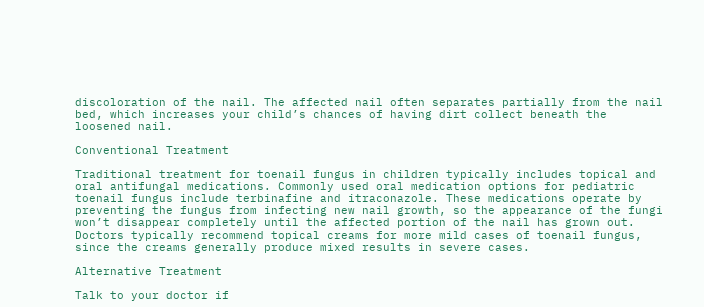discoloration of the nail. The affected nail often separates partially from the nail bed, which increases your child’s chances of having dirt collect beneath the loosened nail.

Conventional Treatment

Traditional treatment for toenail fungus in children typically includes topical and oral antifungal medications. Commonly used oral medication options for pediatric toenail fungus include terbinafine and itraconazole. These medications operate by preventing the fungus from infecting new nail growth, so the appearance of the fungi won’t disappear completely until the affected portion of the nail has grown out. Doctors typically recommend topical creams for more mild cases of toenail fungus, since the creams generally produce mixed results in severe cases.

Alternative Treatment

Talk to your doctor if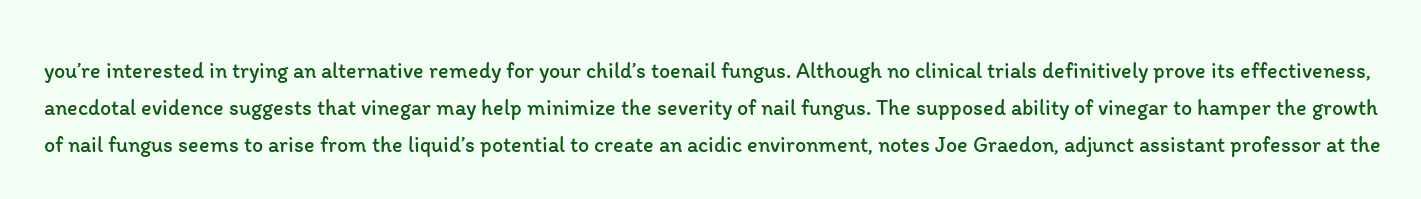you’re interested in trying an alternative remedy for your child’s toenail fungus. Although no clinical trials definitively prove its effectiveness, anecdotal evidence suggests that vinegar may help minimize the severity of nail fungus. The supposed ability of vinegar to hamper the growth of nail fungus seems to arise from the liquid’s potential to create an acidic environment, notes Joe Graedon, adjunct assistant professor at the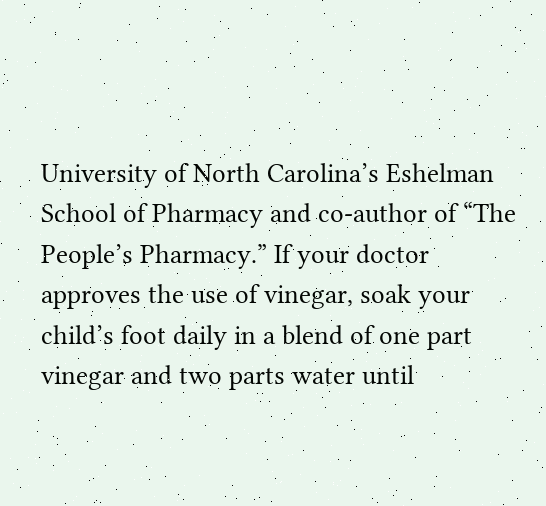University of North Carolina’s Eshelman School of Pharmacy and co-author of “The People’s Pharmacy.” If your doctor approves the use of vinegar, soak your child’s foot daily in a blend of one part vinegar and two parts water until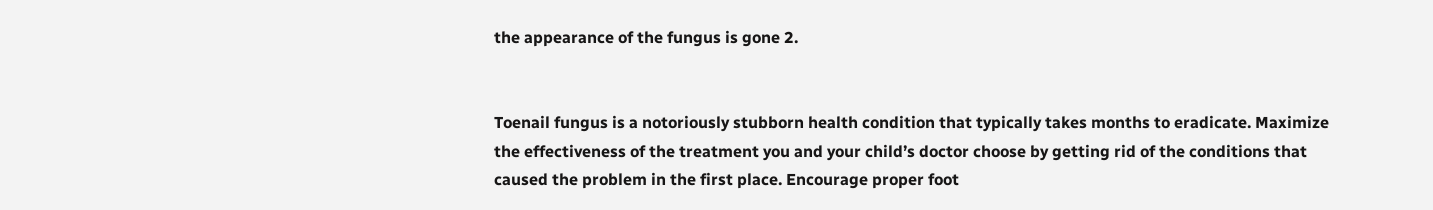the appearance of the fungus is gone 2.


Toenail fungus is a notoriously stubborn health condition that typically takes months to eradicate. Maximize the effectiveness of the treatment you and your child’s doctor choose by getting rid of the conditions that caused the problem in the first place. Encourage proper foot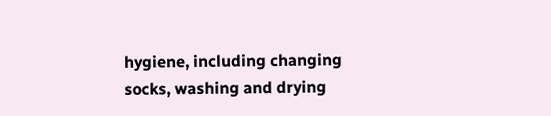hygiene, including changing socks, washing and drying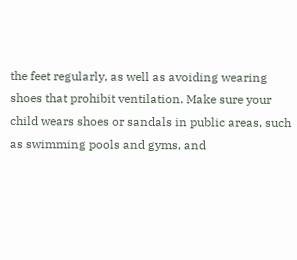the feet regularly, as well as avoiding wearing shoes that prohibit ventilation. Make sure your child wears shoes or sandals in public areas, such as swimming pools and gyms, and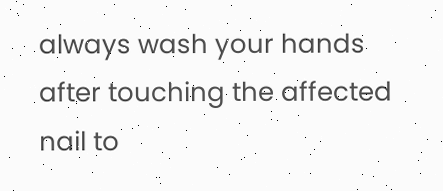always wash your hands after touching the affected nail to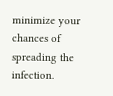minimize your chances of spreading the infection.